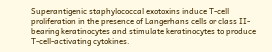Superantigenic staphylococcal exotoxins induce T-cell proliferation in the presence of Langerhans cells or class II-bearing keratinocytes and stimulate keratinocytes to produce T-cell-activating cytokines.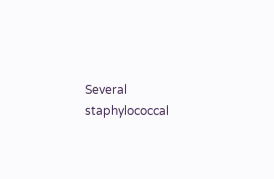Several staphylococcal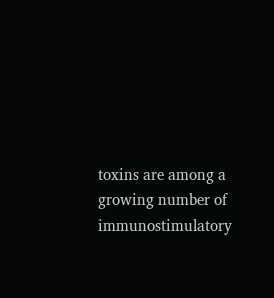toxins are among a growing number of immunostimulatory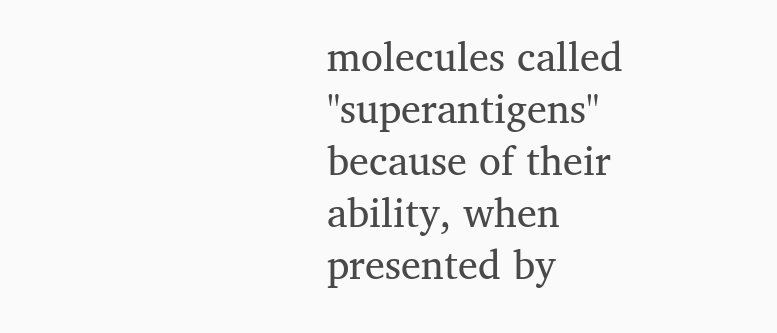molecules called "superantigens" because of their ability, when presented by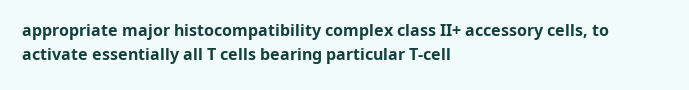appropriate major histocompatibility complex class II+ accessory cells, to activate essentially all T cells bearing particular T-cell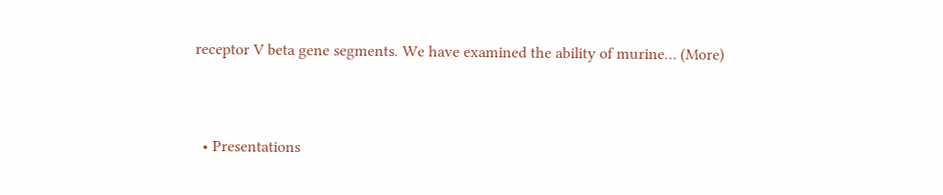receptor V beta gene segments. We have examined the ability of murine… (More)


  • Presentations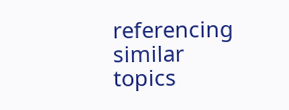referencing similar topics